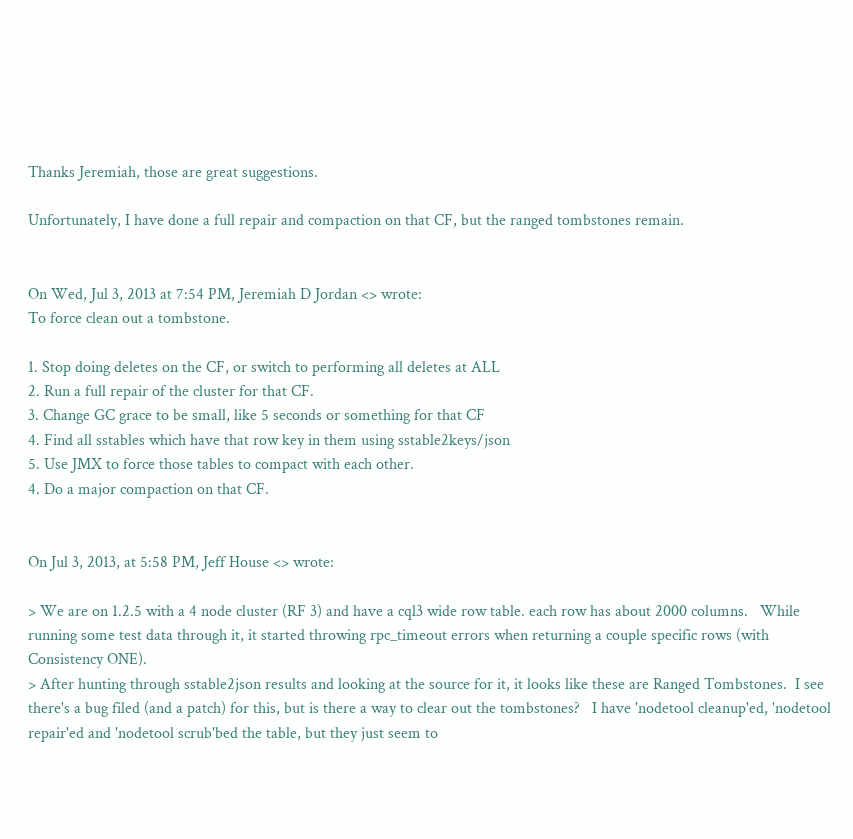Thanks Jeremiah, those are great suggestions.

Unfortunately, I have done a full repair and compaction on that CF, but the ranged tombstones remain.


On Wed, Jul 3, 2013 at 7:54 PM, Jeremiah D Jordan <> wrote:
To force clean out a tombstone.

1. Stop doing deletes on the CF, or switch to performing all deletes at ALL
2. Run a full repair of the cluster for that CF.
3. Change GC grace to be small, like 5 seconds or something for that CF
4. Find all sstables which have that row key in them using sstable2keys/json
5. Use JMX to force those tables to compact with each other.
4. Do a major compaction on that CF.


On Jul 3, 2013, at 5:58 PM, Jeff House <> wrote:

> We are on 1.2.5 with a 4 node cluster (RF 3) and have a cql3 wide row table. each row has about 2000 columns.   While running some test data through it, it started throwing rpc_timeout errors when returning a couple specific rows (with Consistency ONE).
> After hunting through sstable2json results and looking at the source for it, it looks like these are Ranged Tombstones.  I see there's a bug filed (and a patch) for this, but is there a way to clear out the tombstones?   I have 'nodetool cleanup'ed, 'nodetool repair'ed and 'nodetool scrub'bed the table, but they just seem to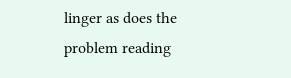linger as does the problem reading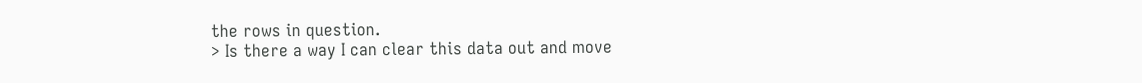the rows in question.
> Is there a way I can clear this data out and move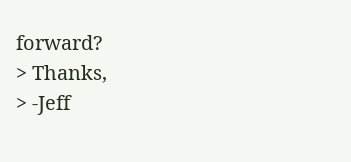forward?
> Thanks,
> -Jeff